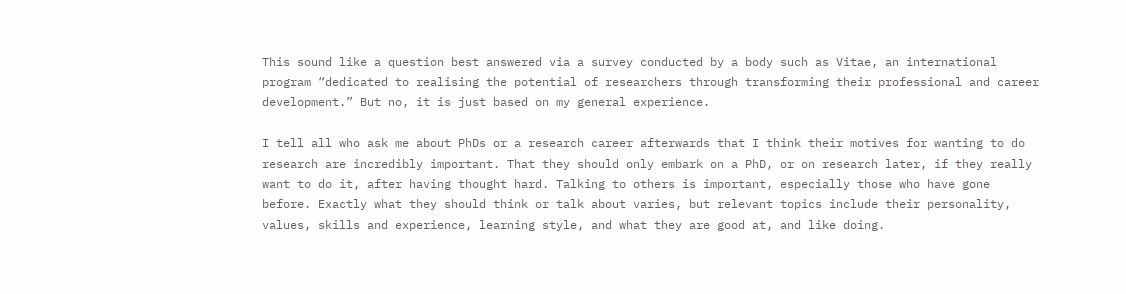This sound like a question best answered via a survey conducted by a body such as Vitae, an international program “dedicated to realising the potential of researchers through transforming their professional and career development.” But no, it is just based on my general experience.

I tell all who ask me about PhDs or a research career afterwards that I think their motives for wanting to do research are incredibly important. That they should only embark on a PhD, or on research later, if they really want to do it, after having thought hard. Talking to others is important, especially those who have gone before. Exactly what they should think or talk about varies, but relevant topics include their personality, values, skills and experience, learning style, and what they are good at, and like doing.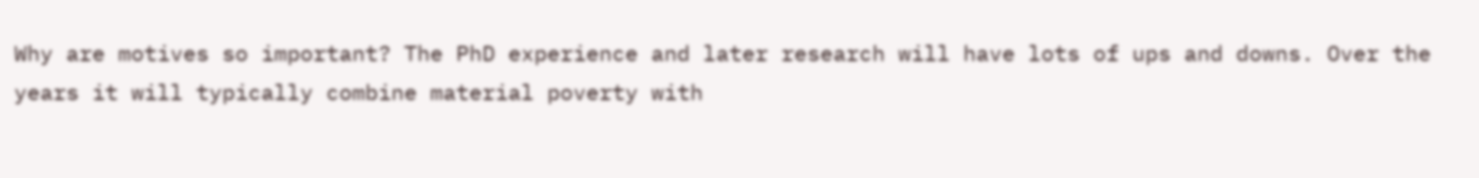Why are motives so important? The PhD experience and later research will have lots of ups and downs. Over the years it will typically combine material poverty with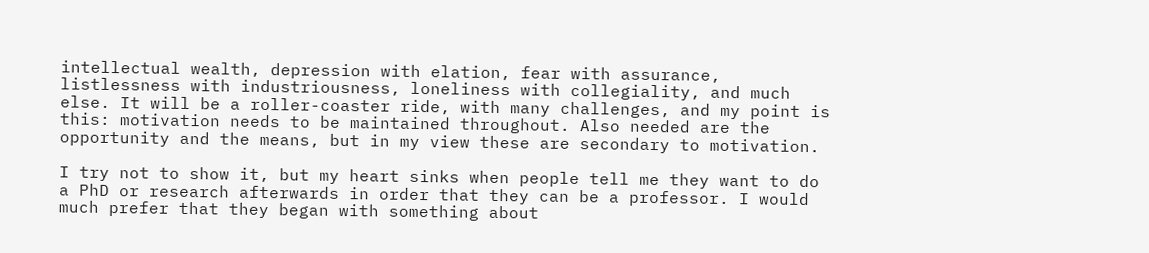intellectual wealth, depression with elation, fear with assurance, listlessness with industriousness, loneliness with collegiality, and much else. It will be a roller-coaster ride, with many challenges, and my point is this: motivation needs to be maintained throughout. Also needed are the opportunity and the means, but in my view these are secondary to motivation.

I try not to show it, but my heart sinks when people tell me they want to do a PhD or research afterwards in order that they can be a professor. I would much prefer that they began with something about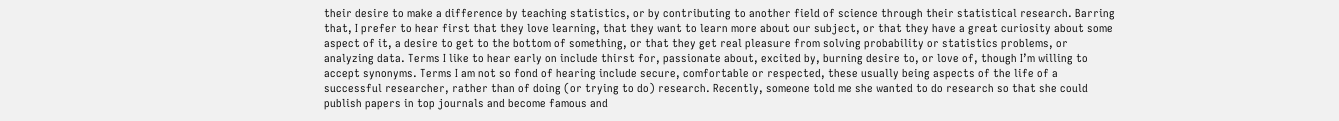their desire to make a difference by teaching statistics, or by contributing to another field of science through their statistical research. Barring that, I prefer to hear first that they love learning, that they want to learn more about our subject, or that they have a great curiosity about some aspect of it, a desire to get to the bottom of something, or that they get real pleasure from solving probability or statistics problems, or analyzing data. Terms I like to hear early on include thirst for, passionate about, excited by, burning desire to, or love of, though I’m willing to accept synonyms. Terms I am not so fond of hearing include secure, comfortable or respected, these usually being aspects of the life of a successful researcher, rather than of doing (or trying to do) research. Recently, someone told me she wanted to do research so that she could publish papers in top journals and become famous and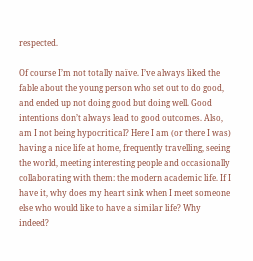respected.

Of course I’m not totally naïve. I’ve always liked the fable about the young person who set out to do good, and ended up not doing good but doing well. Good intentions don’t always lead to good outcomes. Also, am I not being hypocritical? Here I am (or there I was) having a nice life at home, frequently travelling, seeing the world, meeting interesting people and occasionally collaborating with them: the modern academic life. If I have it, why does my heart sink when I meet someone else who would like to have a similar life? Why indeed?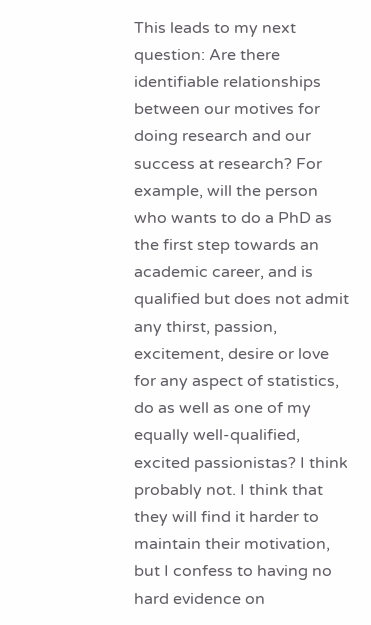This leads to my next question: Are there identifiable relationships between our motives for doing research and our success at research? For example, will the person who wants to do a PhD as the first step towards an academic career, and is qualified but does not admit any thirst, passion, excitement, desire or love for any aspect of statistics, do as well as one of my equally well-qualified, excited passionistas? I think probably not. I think that they will find it harder to maintain their motivation, but I confess to having no hard evidence on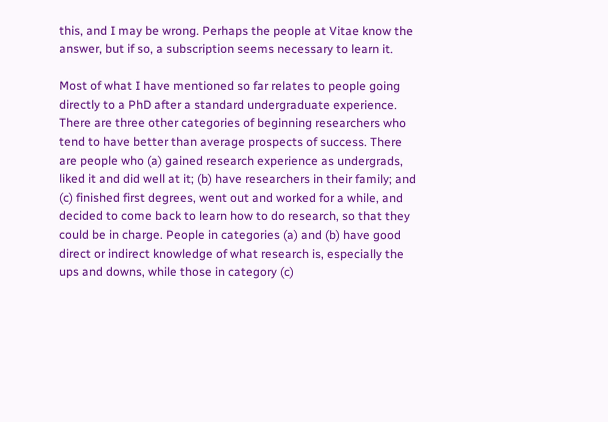this, and I may be wrong. Perhaps the people at Vitae know the answer, but if so, a subscription seems necessary to learn it.

Most of what I have mentioned so far relates to people going directly to a PhD after a standard undergraduate experience. There are three other categories of beginning researchers who tend to have better than average prospects of success. There are people who (a) gained research experience as undergrads, liked it and did well at it; (b) have researchers in their family; and (c) finished first degrees, went out and worked for a while, and decided to come back to learn how to do research, so that they could be in charge. People in categories (a) and (b) have good direct or indirect knowledge of what research is, especially the ups and downs, while those in category (c)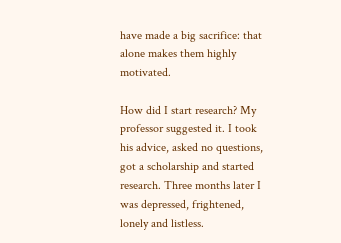have made a big sacrifice: that alone makes them highly motivated.

How did I start research? My professor suggested it. I took his advice, asked no questions, got a scholarship and started research. Three months later I was depressed, frightened, lonely and listless.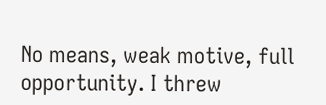No means, weak motive, full opportunity. I threw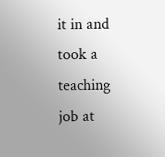it in and took a teaching job at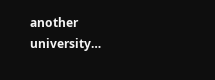another university…